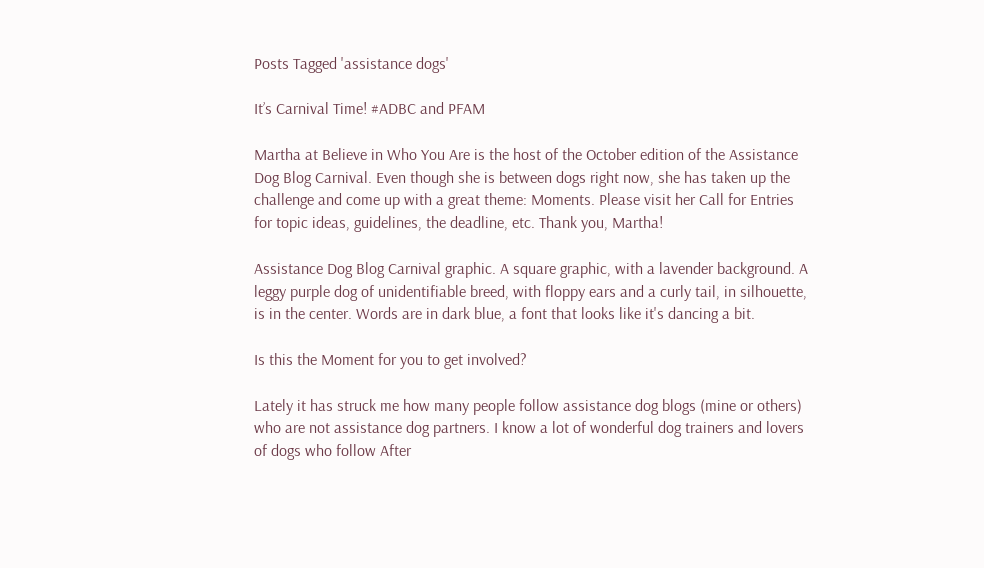Posts Tagged 'assistance dogs'

It’s Carnival Time! #ADBC and PFAM

Martha at Believe in Who You Are is the host of the October edition of the Assistance Dog Blog Carnival. Even though she is between dogs right now, she has taken up the challenge and come up with a great theme: Moments. Please visit her Call for Entries for topic ideas, guidelines, the deadline, etc. Thank you, Martha!

Assistance Dog Blog Carnival graphic. A square graphic, with a lavender background. A leggy purple dog of unidentifiable breed, with floppy ears and a curly tail, in silhouette, is in the center. Words are in dark blue, a font that looks like it's dancing a bit.

Is this the Moment for you to get involved?

Lately it has struck me how many people follow assistance dog blogs (mine or others) who are not assistance dog partners. I know a lot of wonderful dog trainers and lovers of dogs who follow After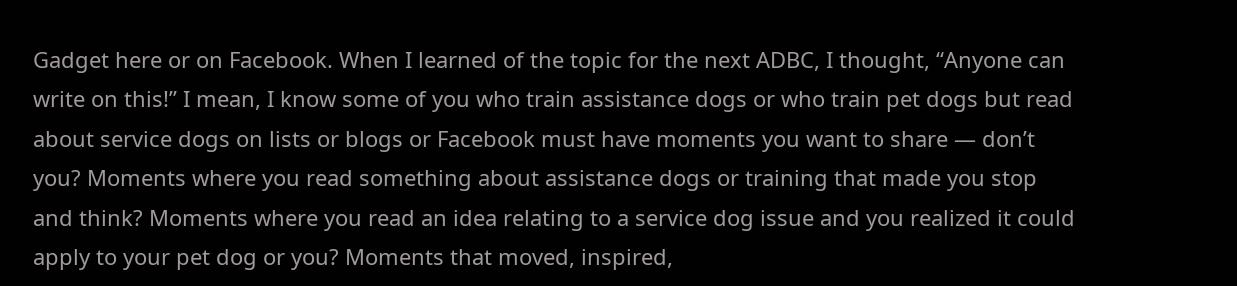Gadget here or on Facebook. When I learned of the topic for the next ADBC, I thought, “Anyone can write on this!” I mean, I know some of you who train assistance dogs or who train pet dogs but read about service dogs on lists or blogs or Facebook must have moments you want to share — don’t you? Moments where you read something about assistance dogs or training that made you stop and think? Moments where you read an idea relating to a service dog issue and you realized it could apply to your pet dog or you? Moments that moved, inspired,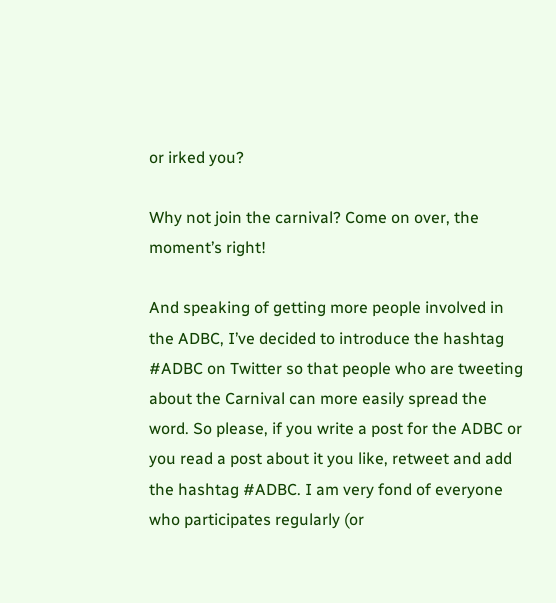or irked you?

Why not join the carnival? Come on over, the moment’s right!

And speaking of getting more people involved in the ADBC, I’ve decided to introduce the hashtag #ADBC on Twitter so that people who are tweeting about the Carnival can more easily spread the word. So please, if you write a post for the ADBC or you read a post about it you like, retweet and add the hashtag #ADBC. I am very fond of everyone who participates regularly (or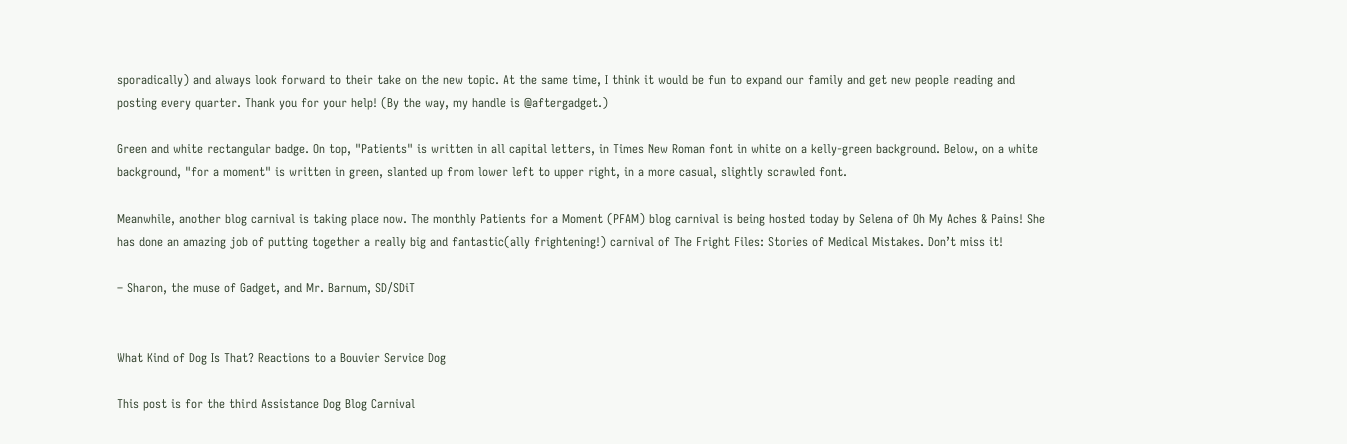sporadically) and always look forward to their take on the new topic. At the same time, I think it would be fun to expand our family and get new people reading and posting every quarter. Thank you for your help! (By the way, my handle is @aftergadget.)

Green and white rectangular badge. On top, "Patients" is written in all capital letters, in Times New Roman font in white on a kelly-green background. Below, on a white background, "for a moment" is written in green, slanted up from lower left to upper right, in a more casual, slightly scrawled font.

Meanwhile, another blog carnival is taking place now. The monthly Patients for a Moment (PFAM) blog carnival is being hosted today by Selena of Oh My Aches & Pains! She has done an amazing job of putting together a really big and fantastic(ally frightening!) carnival of The Fright Files: Stories of Medical Mistakes. Don’t miss it!

– Sharon, the muse of Gadget, and Mr. Barnum, SD/SDiT


What Kind of Dog Is That? Reactions to a Bouvier Service Dog

This post is for the third Assistance Dog Blog Carnival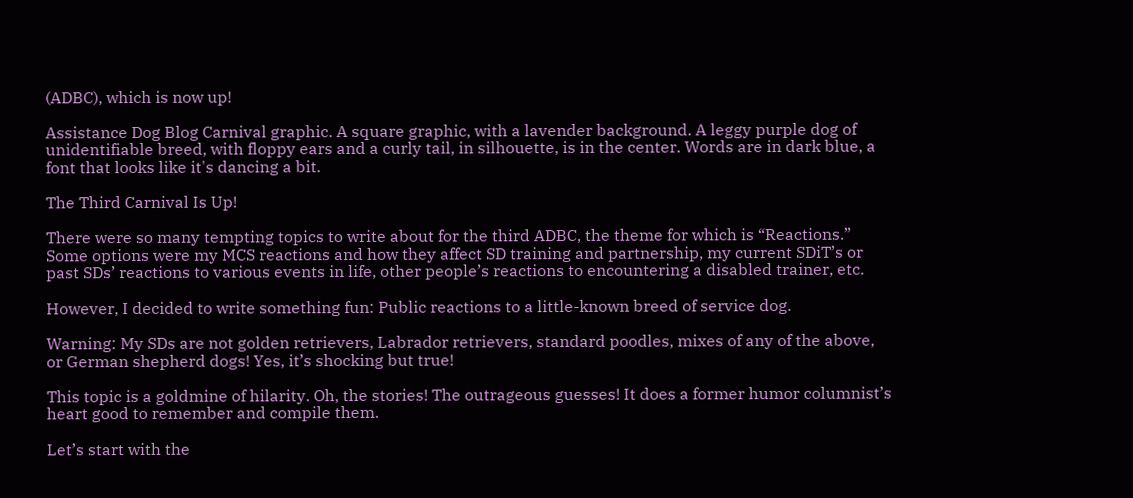(ADBC), which is now up!

Assistance Dog Blog Carnival graphic. A square graphic, with a lavender background. A leggy purple dog of unidentifiable breed, with floppy ears and a curly tail, in silhouette, is in the center. Words are in dark blue, a font that looks like it's dancing a bit.

The Third Carnival Is Up!

There were so many tempting topics to write about for the third ADBC, the theme for which is “Reactions.” Some options were my MCS reactions and how they affect SD training and partnership, my current SDiT’s or past SDs’ reactions to various events in life, other people’s reactions to encountering a disabled trainer, etc.

However, I decided to write something fun: Public reactions to a little-known breed of service dog.

Warning: My SDs are not golden retrievers, Labrador retrievers, standard poodles, mixes of any of the above, or German shepherd dogs! Yes, it’s shocking but true!

This topic is a goldmine of hilarity. Oh, the stories! The outrageous guesses! It does a former humor columnist’s heart good to remember and compile them.

Let’s start with the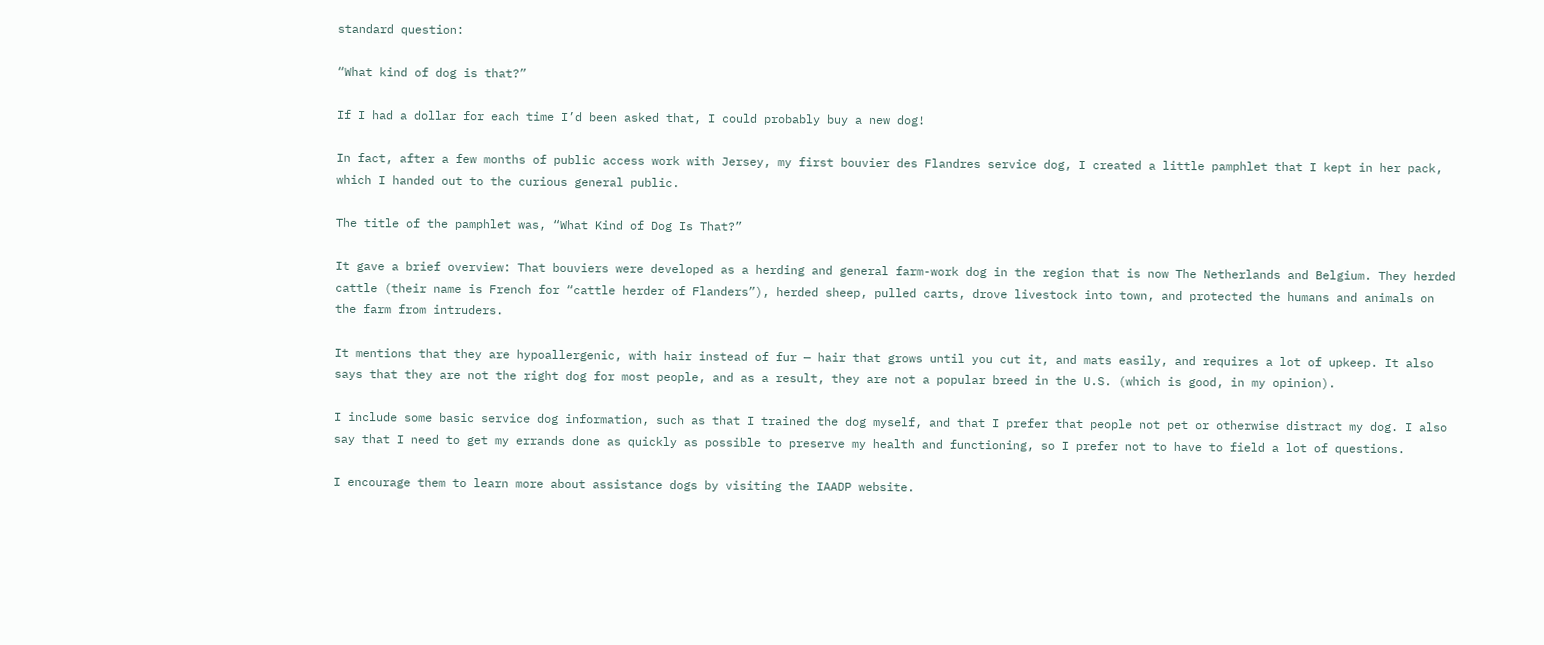standard question:

“What kind of dog is that?”

If I had a dollar for each time I’d been asked that, I could probably buy a new dog!

In fact, after a few months of public access work with Jersey, my first bouvier des Flandres service dog, I created a little pamphlet that I kept in her pack, which I handed out to the curious general public.

The title of the pamphlet was, “What Kind of Dog Is That?”

It gave a brief overview: That bouviers were developed as a herding and general farm-work dog in the region that is now The Netherlands and Belgium. They herded cattle (their name is French for “cattle herder of Flanders”), herded sheep, pulled carts, drove livestock into town, and protected the humans and animals on the farm from intruders.

It mentions that they are hypoallergenic, with hair instead of fur — hair that grows until you cut it, and mats easily, and requires a lot of upkeep. It also says that they are not the right dog for most people, and as a result, they are not a popular breed in the U.S. (which is good, in my opinion).

I include some basic service dog information, such as that I trained the dog myself, and that I prefer that people not pet or otherwise distract my dog. I also say that I need to get my errands done as quickly as possible to preserve my health and functioning, so I prefer not to have to field a lot of questions.

I encourage them to learn more about assistance dogs by visiting the IAADP website.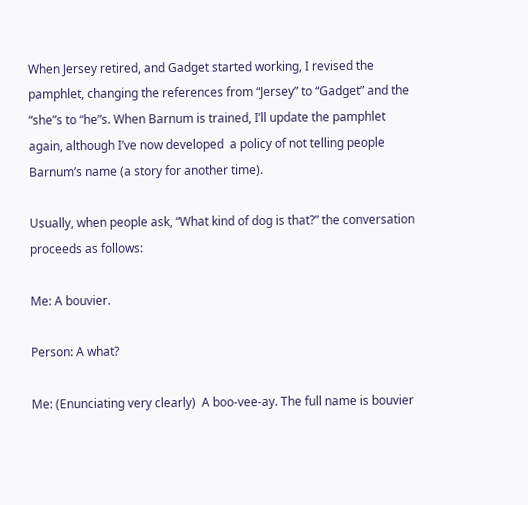When Jersey retired, and Gadget started working, I revised the pamphlet, changing the references from “Jersey” to “Gadget” and the “she”s to “he”s. When Barnum is trained, I’ll update the pamphlet again, although I’ve now developed  a policy of not telling people Barnum’s name (a story for another time).

Usually, when people ask, “What kind of dog is that?” the conversation proceeds as follows:

Me: A bouvier.

Person: A what?

Me: (Enunciating very clearly)  A boo-vee-ay. The full name is bouvier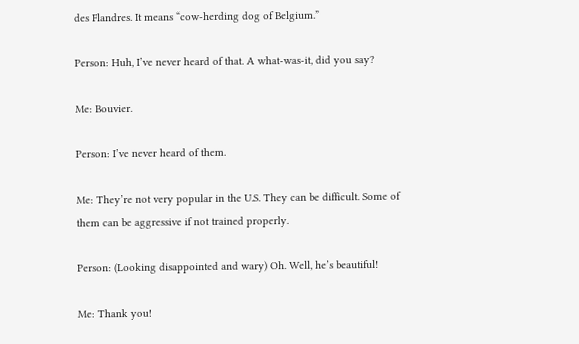des Flandres. It means “cow-herding dog of Belgium.”

Person: Huh, I’ve never heard of that. A what-was-it, did you say?

Me: Bouvier.

Person: I’ve never heard of them.

Me: They’re not very popular in the U.S. They can be difficult. Some of them can be aggressive if not trained properly.

Person: (Looking disappointed and wary) Oh. Well, he’s beautiful!

Me: Thank you!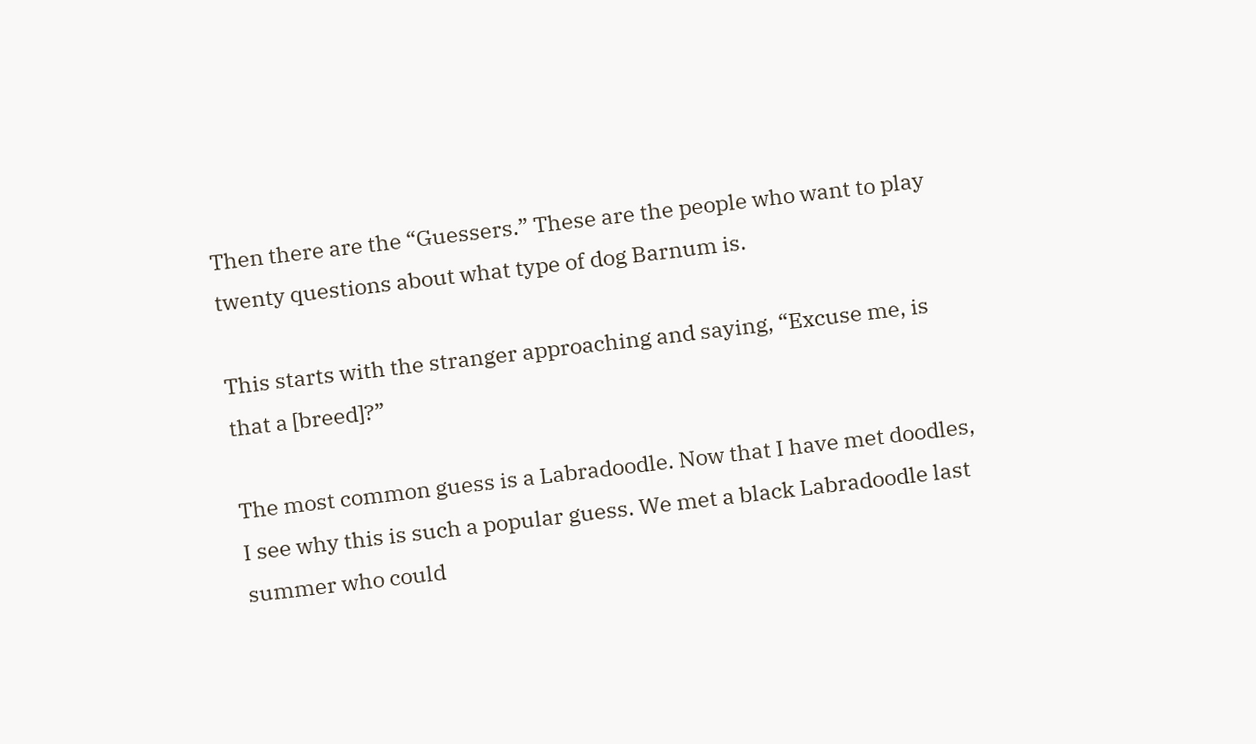Then there are the “Guessers.” These are the people who want to play twenty questions about what type of dog Barnum is.

This starts with the stranger approaching and saying, “Excuse me, is that a [breed]?”

The most common guess is a Labradoodle. Now that I have met doodles, I see why this is such a popular guess. We met a black Labradoodle last summer who could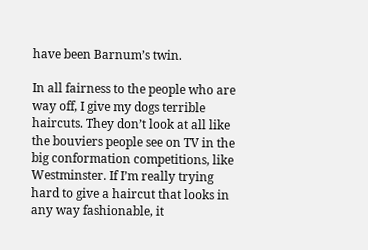have been Barnum’s twin.

In all fairness to the people who are way off, I give my dogs terrible haircuts. They don’t look at all like the bouviers people see on TV in the big conformation competitions, like Westminster. If I’m really trying hard to give a haircut that looks in any way fashionable, it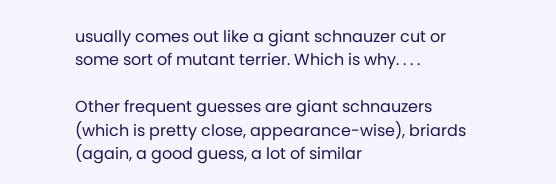usually comes out like a giant schnauzer cut or some sort of mutant terrier. Which is why. . . .

Other frequent guesses are giant schnauzers (which is pretty close, appearance-wise), briards (again, a good guess, a lot of similar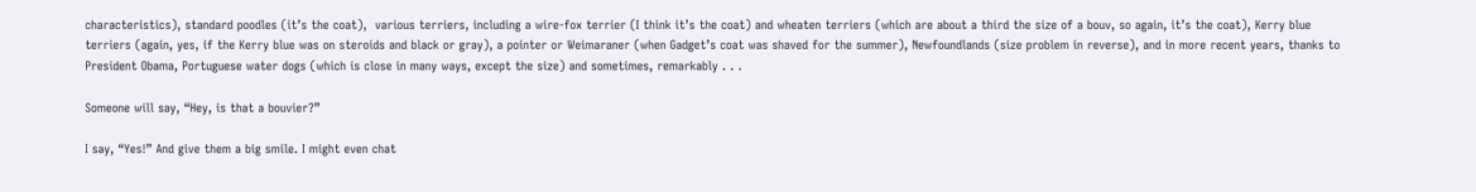characteristics), standard poodles (it’s the coat),  various terriers, including a wire-fox terrier (I think it’s the coat) and wheaten terriers (which are about a third the size of a bouv, so again, it’s the coat), Kerry blue terriers (again, yes, if the Kerry blue was on steroids and black or gray), a pointer or Weimaraner (when Gadget’s coat was shaved for the summer), Newfoundlands (size problem in reverse), and in more recent years, thanks to President Obama, Portuguese water dogs (which is close in many ways, except the size) and sometimes, remarkably . . .

Someone will say, “Hey, is that a bouvier?”

I say, “Yes!” And give them a big smile. I might even chat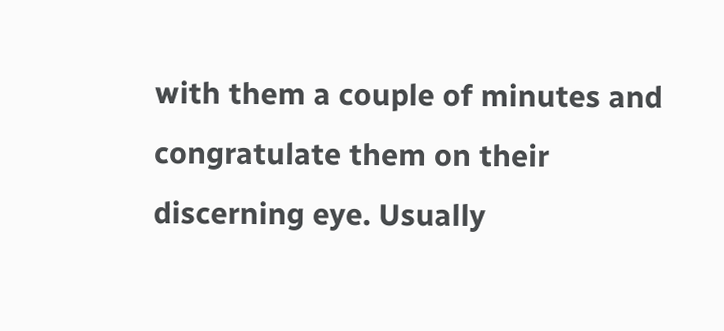with them a couple of minutes and congratulate them on their discerning eye. Usually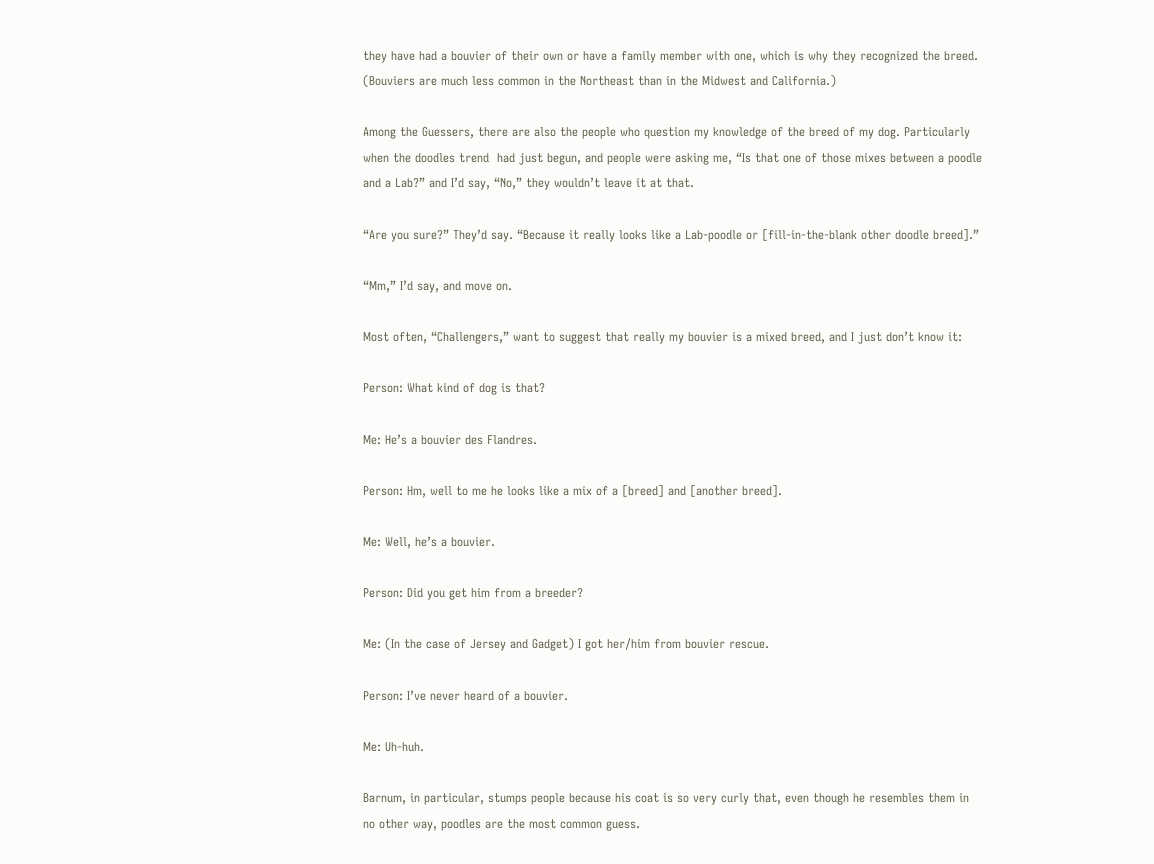they have had a bouvier of their own or have a family member with one, which is why they recognized the breed. (Bouviers are much less common in the Northeast than in the Midwest and California.)

Among the Guessers, there are also the people who question my knowledge of the breed of my dog. Particularly when the doodles trend  had just begun, and people were asking me, “Is that one of those mixes between a poodle and a Lab?” and I’d say, “No,” they wouldn’t leave it at that.

“Are you sure?” They’d say. “Because it really looks like a Lab-poodle or [fill-in-the-blank other doodle breed].”

“Mm,” I’d say, and move on.

Most often, “Challengers,” want to suggest that really my bouvier is a mixed breed, and I just don’t know it:

Person: What kind of dog is that?

Me: He’s a bouvier des Flandres.

Person: Hm, well to me he looks like a mix of a [breed] and [another breed].

Me: Well, he’s a bouvier.

Person: Did you get him from a breeder?

Me: (In the case of Jersey and Gadget) I got her/him from bouvier rescue.

Person: I’ve never heard of a bouvier.

Me: Uh-huh.

Barnum, in particular, stumps people because his coat is so very curly that, even though he resembles them in no other way, poodles are the most common guess.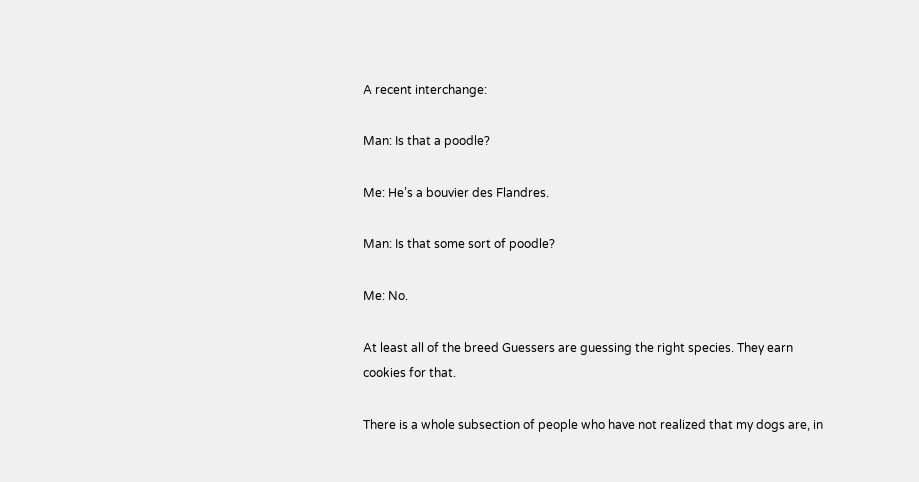A recent interchange:

Man: Is that a poodle?

Me: He’s a bouvier des Flandres.

Man: Is that some sort of poodle?

Me: No.

At least all of the breed Guessers are guessing the right species. They earn cookies for that.

There is a whole subsection of people who have not realized that my dogs are, in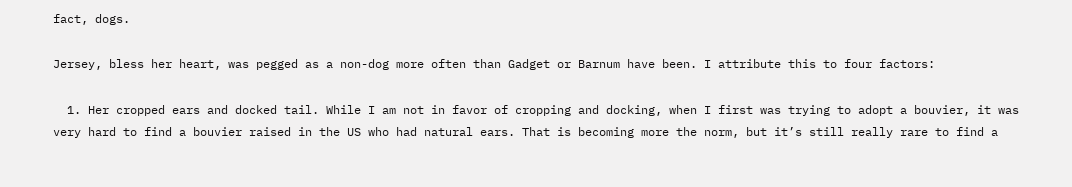fact, dogs.

Jersey, bless her heart, was pegged as a non-dog more often than Gadget or Barnum have been. I attribute this to four factors:

  1. Her cropped ears and docked tail. While I am not in favor of cropping and docking, when I first was trying to adopt a bouvier, it was very hard to find a bouvier raised in the US who had natural ears. That is becoming more the norm, but it’s still really rare to find a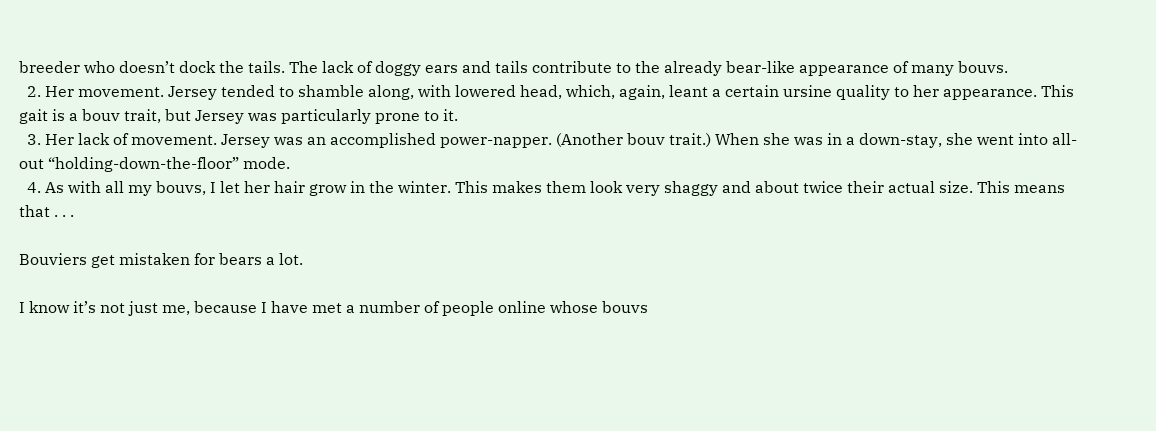breeder who doesn’t dock the tails. The lack of doggy ears and tails contribute to the already bear-like appearance of many bouvs.
  2. Her movement. Jersey tended to shamble along, with lowered head, which, again, leant a certain ursine quality to her appearance. This gait is a bouv trait, but Jersey was particularly prone to it.
  3. Her lack of movement. Jersey was an accomplished power-napper. (Another bouv trait.) When she was in a down-stay, she went into all-out “holding-down-the-floor” mode.
  4. As with all my bouvs, I let her hair grow in the winter. This makes them look very shaggy and about twice their actual size. This means that . . .

Bouviers get mistaken for bears a lot.

I know it’s not just me, because I have met a number of people online whose bouvs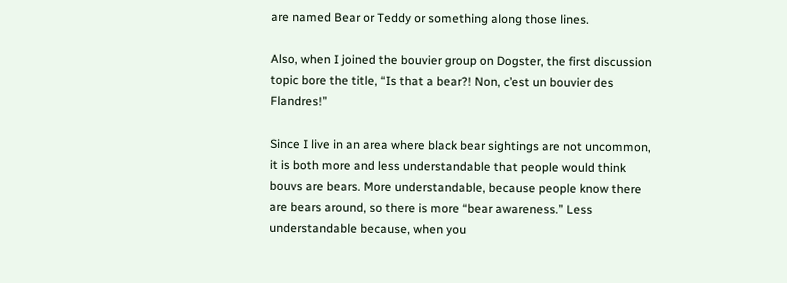are named Bear or Teddy or something along those lines.

Also, when I joined the bouvier group on Dogster, the first discussion topic bore the title, “Is that a bear?! Non, c’est un bouvier des Flandres!”

Since I live in an area where black bear sightings are not uncommon, it is both more and less understandable that people would think bouvs are bears. More understandable, because people know there are bears around, so there is more “bear awareness.” Less understandable because, when you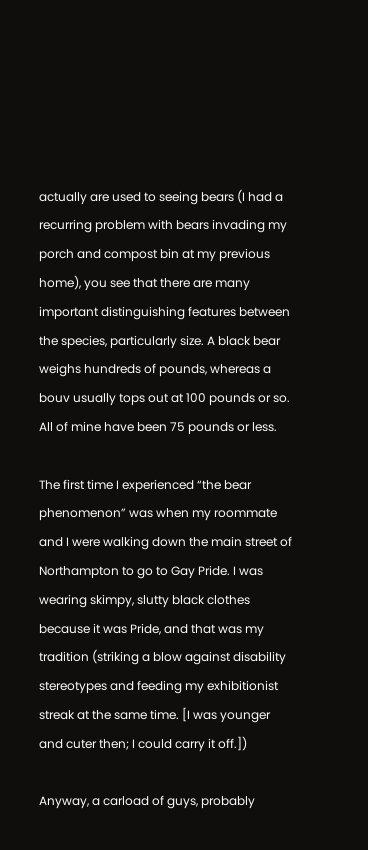actually are used to seeing bears (I had a recurring problem with bears invading my porch and compost bin at my previous home), you see that there are many important distinguishing features between the species, particularly size. A black bear weighs hundreds of pounds, whereas a bouv usually tops out at 100 pounds or so. All of mine have been 75 pounds or less.

The first time I experienced “the bear phenomenon” was when my roommate and I were walking down the main street of Northampton to go to Gay Pride. I was wearing skimpy, slutty black clothes because it was Pride, and that was my tradition (striking a blow against disability stereotypes and feeding my exhibitionist streak at the same time. [I was younger and cuter then; I could carry it off.])

Anyway, a carload of guys, probably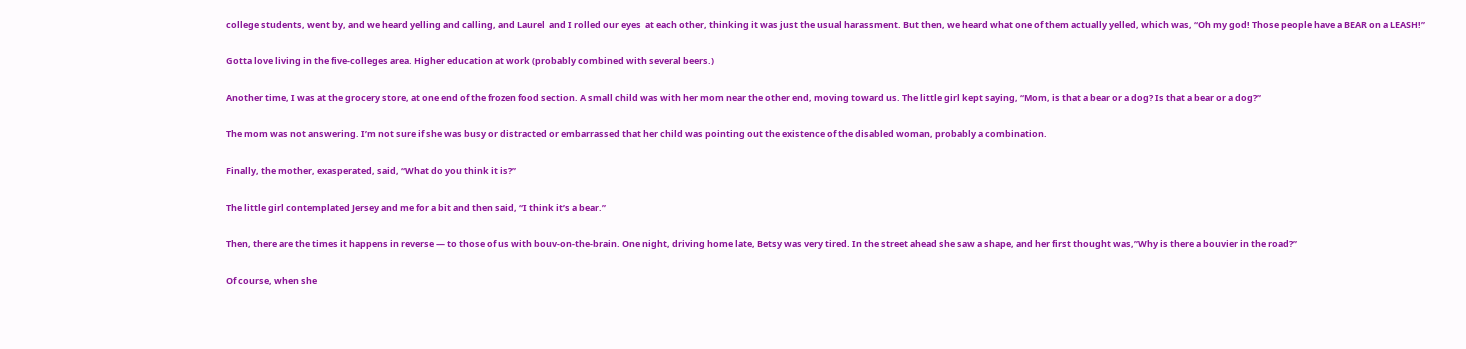college students, went by, and we heard yelling and calling, and Laurel  and I rolled our eyes  at each other, thinking it was just the usual harassment. But then, we heard what one of them actually yelled, which was, “Oh my god! Those people have a BEAR on a LEASH!”

Gotta love living in the five-colleges area. Higher education at work (probably combined with several beers.)

Another time, I was at the grocery store, at one end of the frozen food section. A small child was with her mom near the other end, moving toward us. The little girl kept saying, “Mom, is that a bear or a dog? Is that a bear or a dog?”

The mom was not answering. I’m not sure if she was busy or distracted or embarrassed that her child was pointing out the existence of the disabled woman, probably a combination.

Finally, the mother, exasperated, said, “What do you think it is?”

The little girl contemplated Jersey and me for a bit and then said, “I think it’s a bear.”

Then, there are the times it happens in reverse — to those of us with bouv-on-the-brain. One night, driving home late, Betsy was very tired. In the street ahead she saw a shape, and her first thought was,”Why is there a bouvier in the road?”

Of course, when she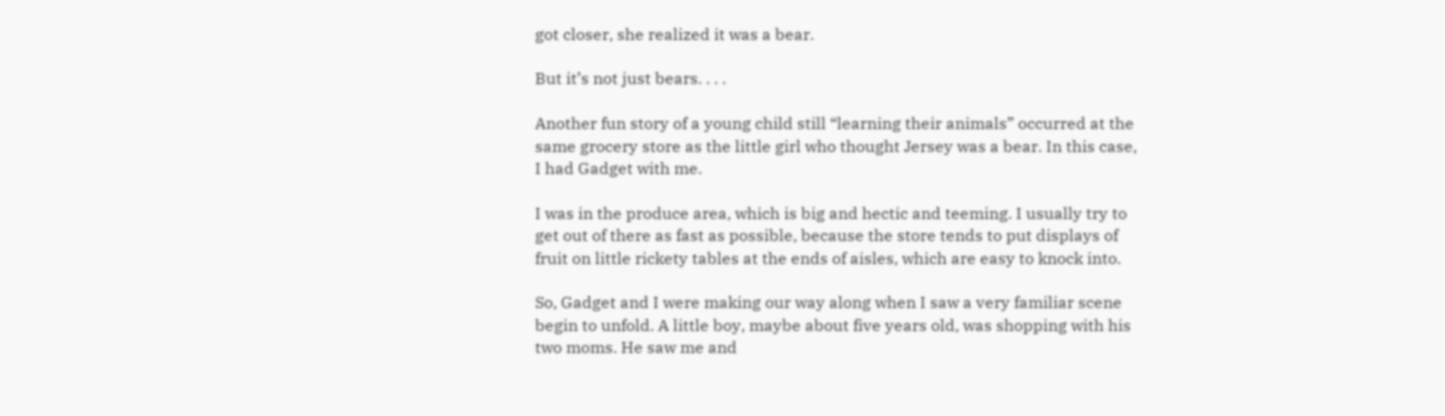got closer, she realized it was a bear.

But it’s not just bears. . . .

Another fun story of a young child still “learning their animals” occurred at the same grocery store as the little girl who thought Jersey was a bear. In this case, I had Gadget with me.

I was in the produce area, which is big and hectic and teeming. I usually try to get out of there as fast as possible, because the store tends to put displays of fruit on little rickety tables at the ends of aisles, which are easy to knock into.

So, Gadget and I were making our way along when I saw a very familiar scene begin to unfold. A little boy, maybe about five years old, was shopping with his two moms. He saw me and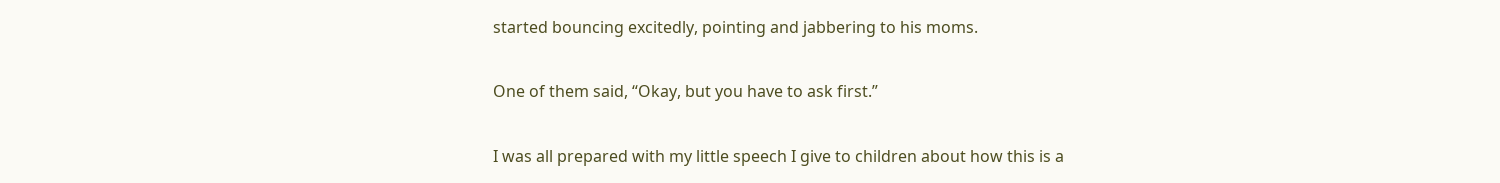started bouncing excitedly, pointing and jabbering to his moms.

One of them said, “Okay, but you have to ask first.”

I was all prepared with my little speech I give to children about how this is a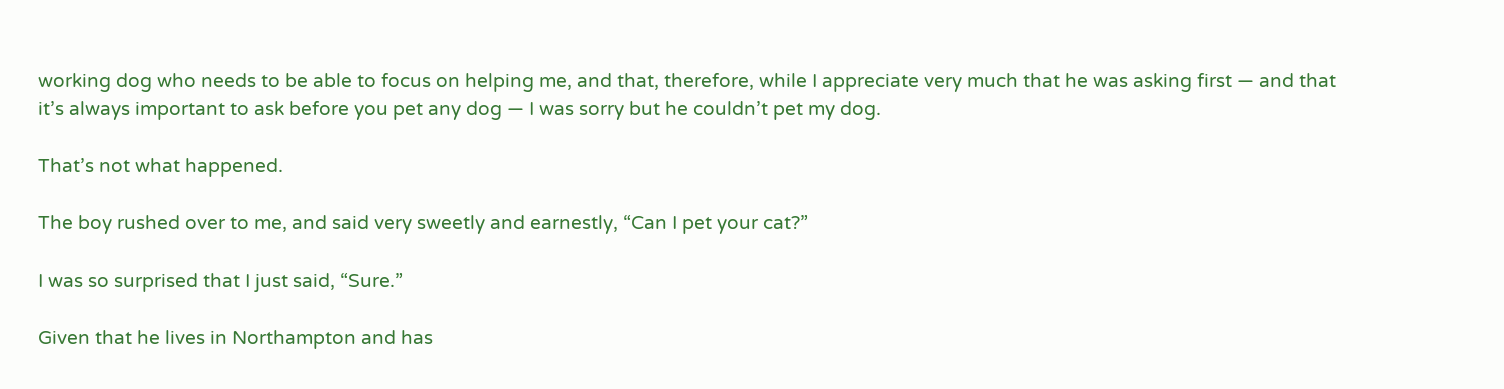working dog who needs to be able to focus on helping me, and that, therefore, while I appreciate very much that he was asking first — and that it’s always important to ask before you pet any dog — I was sorry but he couldn’t pet my dog.

That’s not what happened.

The boy rushed over to me, and said very sweetly and earnestly, “Can I pet your cat?”

I was so surprised that I just said, “Sure.”

Given that he lives in Northampton and has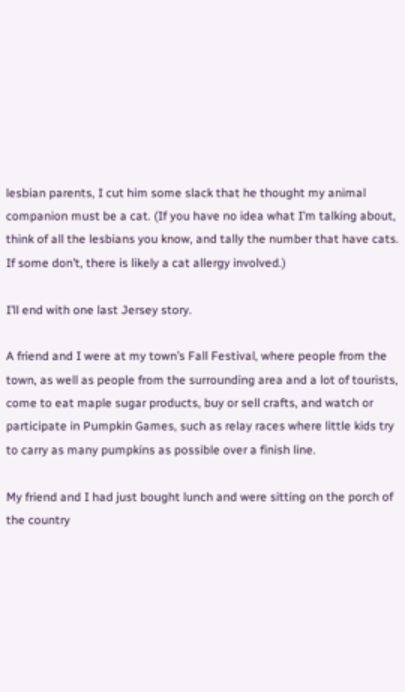lesbian parents, I cut him some slack that he thought my animal companion must be a cat. (If you have no idea what I’m talking about, think of all the lesbians you know, and tally the number that have cats.  If some don’t, there is likely a cat allergy involved.)

I’ll end with one last Jersey story.

A friend and I were at my town’s Fall Festival, where people from the town, as well as people from the surrounding area and a lot of tourists, come to eat maple sugar products, buy or sell crafts, and watch or participate in Pumpkin Games, such as relay races where little kids try to carry as many pumpkins as possible over a finish line.

My friend and I had just bought lunch and were sitting on the porch of the country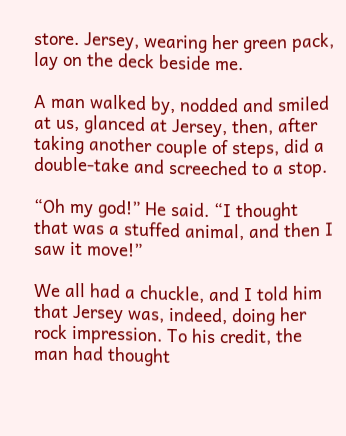store. Jersey, wearing her green pack, lay on the deck beside me.

A man walked by, nodded and smiled at us, glanced at Jersey, then, after taking another couple of steps, did a double-take and screeched to a stop.

“Oh my god!” He said. “I thought that was a stuffed animal, and then I saw it move!”

We all had a chuckle, and I told him that Jersey was, indeed, doing her rock impression. To his credit, the man had thought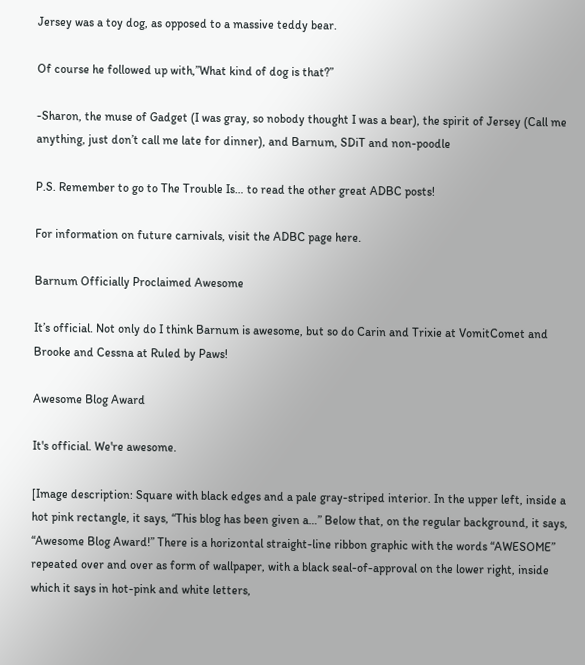Jersey was a toy dog, as opposed to a massive teddy bear.

Of course he followed up with,”What kind of dog is that?”

-Sharon, the muse of Gadget (I was gray, so nobody thought I was a bear), the spirit of Jersey (Call me anything, just don’t call me late for dinner), and Barnum, SDiT and non-poodle

P.S. Remember to go to The Trouble Is… to read the other great ADBC posts!

For information on future carnivals, visit the ADBC page here.

Barnum Officially Proclaimed Awesome

It’s official. Not only do I think Barnum is awesome, but so do Carin and Trixie at VomitComet and Brooke and Cessna at Ruled by Paws!

Awesome Blog Award

It's official. We're awesome.

[Image description: Square with black edges and a pale gray-striped interior. In the upper left, inside a hot pink rectangle, it says, “This blog has been given a…” Below that, on the regular background, it says, “Awesome Blog Award!” There is a horizontal straight-line ribbon graphic with the words “AWESOME” repeated over and over as form of wallpaper, with a black seal-of-approval on the lower right, inside which it says in hot-pink and white letters,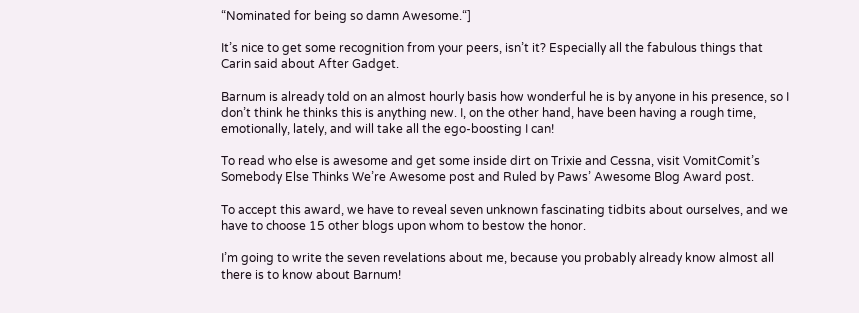“Nominated for being so damn Awesome.“]

It’s nice to get some recognition from your peers, isn’t it? Especially all the fabulous things that Carin said about After Gadget.

Barnum is already told on an almost hourly basis how wonderful he is by anyone in his presence, so I don’t think he thinks this is anything new. I, on the other hand, have been having a rough time, emotionally, lately, and will take all the ego-boosting I can!

To read who else is awesome and get some inside dirt on Trixie and Cessna, visit VomitComit’s Somebody Else Thinks We’re Awesome post and Ruled by Paws’ Awesome Blog Award post.

To accept this award, we have to reveal seven unknown fascinating tidbits about ourselves, and we have to choose 15 other blogs upon whom to bestow the honor.

I’m going to write the seven revelations about me, because you probably already know almost all there is to know about Barnum!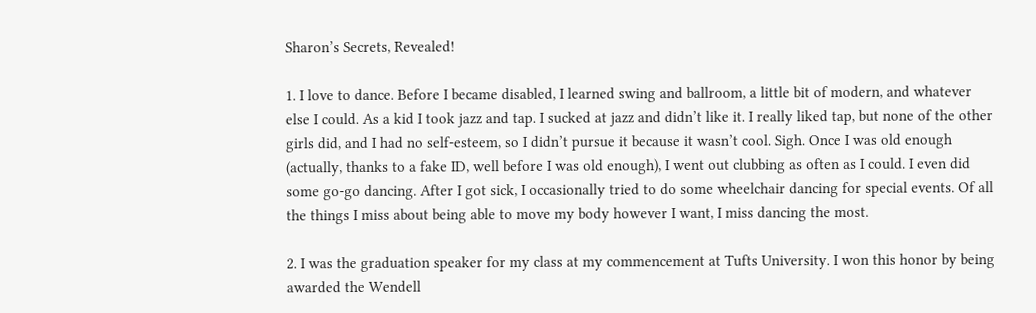Sharon’s Secrets, Revealed!

1. I love to dance. Before I became disabled, I learned swing and ballroom, a little bit of modern, and whatever else I could. As a kid I took jazz and tap. I sucked at jazz and didn’t like it. I really liked tap, but none of the other girls did, and I had no self-esteem, so I didn’t pursue it because it wasn’t cool. Sigh. Once I was old enough (actually, thanks to a fake ID, well before I was old enough), I went out clubbing as often as I could. I even did some go-go dancing. After I got sick, I occasionally tried to do some wheelchair dancing for special events. Of all the things I miss about being able to move my body however I want, I miss dancing the most.

2. I was the graduation speaker for my class at my commencement at Tufts University. I won this honor by being awarded the Wendell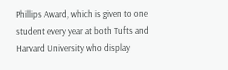Phillips Award, which is given to one student every year at both Tufts and Harvard University who display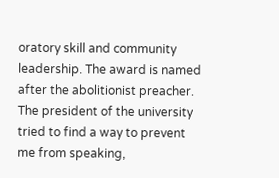oratory skill and community leadership. The award is named after the abolitionist preacher. The president of the university tried to find a way to prevent me from speaking,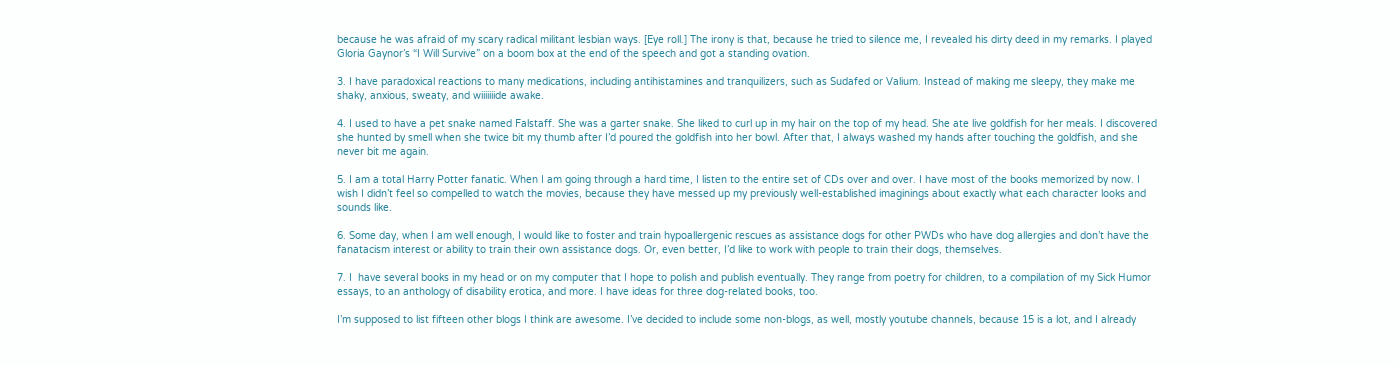because he was afraid of my scary radical militant lesbian ways. [Eye roll.] The irony is that, because he tried to silence me, I revealed his dirty deed in my remarks. I played Gloria Gaynor’s “I Will Survive” on a boom box at the end of the speech and got a standing ovation.

3. I have paradoxical reactions to many medications, including antihistamines and tranquilizers, such as Sudafed or Valium. Instead of making me sleepy, they make me shaky, anxious, sweaty, and wiiiiiiide awake.

4. I used to have a pet snake named Falstaff. She was a garter snake. She liked to curl up in my hair on the top of my head. She ate live goldfish for her meals. I discovered she hunted by smell when she twice bit my thumb after I’d poured the goldfish into her bowl. After that, I always washed my hands after touching the goldfish, and she never bit me again.

5. I am a total Harry Potter fanatic. When I am going through a hard time, I listen to the entire set of CDs over and over. I have most of the books memorized by now. I wish I didn’t feel so compelled to watch the movies, because they have messed up my previously well-established imaginings about exactly what each character looks and sounds like.

6. Some day, when I am well enough, I would like to foster and train hypoallergenic rescues as assistance dogs for other PWDs who have dog allergies and don’t have the fanatacism interest or ability to train their own assistance dogs. Or, even better, I’d like to work with people to train their dogs, themselves.

7. I  have several books in my head or on my computer that I hope to polish and publish eventually. They range from poetry for children, to a compilation of my Sick Humor essays, to an anthology of disability erotica, and more. I have ideas for three dog-related books, too.

I’m supposed to list fifteen other blogs I think are awesome. I’ve decided to include some non-blogs, as well, mostly youtube channels, because 15 is a lot, and I already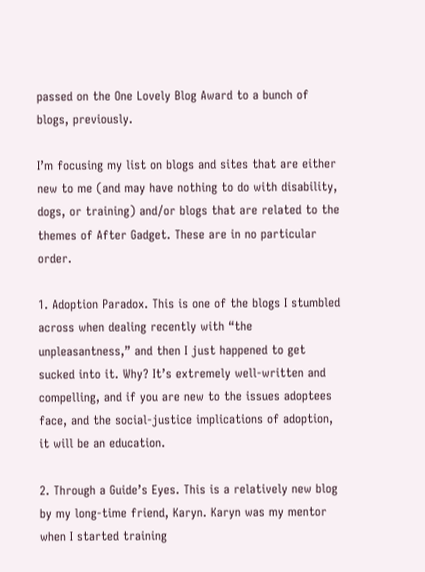passed on the One Lovely Blog Award to a bunch of blogs, previously.

I’m focusing my list on blogs and sites that are either new to me (and may have nothing to do with disability, dogs, or training) and/or blogs that are related to the themes of After Gadget. These are in no particular order.

1. Adoption Paradox. This is one of the blogs I stumbled across when dealing recently with “the unpleasantness,” and then I just happened to get sucked into it. Why? It’s extremely well-written and compelling, and if you are new to the issues adoptees face, and the social-justice implications of adoption, it will be an education.

2. Through a Guide’s Eyes. This is a relatively new blog by my long-time friend, Karyn. Karyn was my mentor when I started training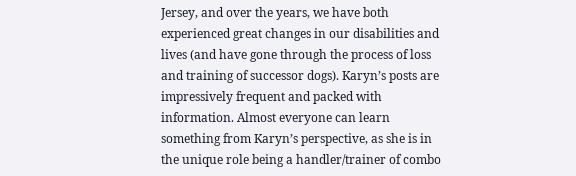Jersey, and over the years, we have both experienced great changes in our disabilities and lives (and have gone through the process of loss and training of successor dogs). Karyn’s posts are impressively frequent and packed with information. Almost everyone can learn something from Karyn’s perspective, as she is in the unique role being a handler/trainer of combo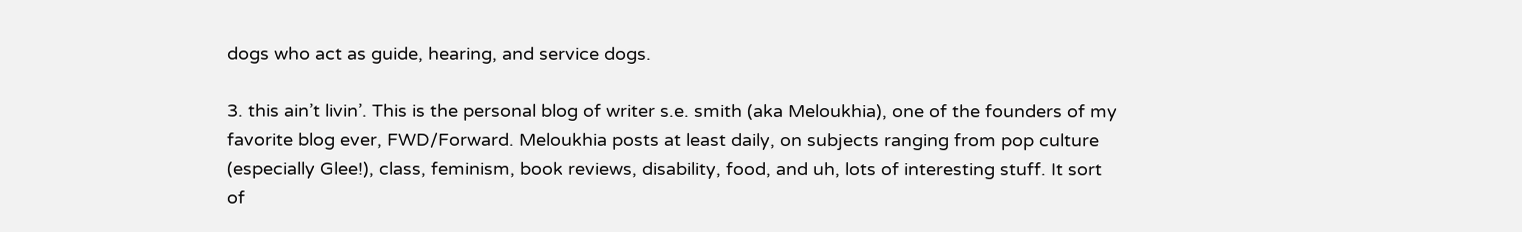dogs who act as guide, hearing, and service dogs.

3. this ain’t livin’. This is the personal blog of writer s.e. smith (aka Meloukhia), one of the founders of my favorite blog ever, FWD/Forward. Meloukhia posts at least daily, on subjects ranging from pop culture (especially Glee!), class, feminism, book reviews, disability, food, and uh, lots of interesting stuff. It sort of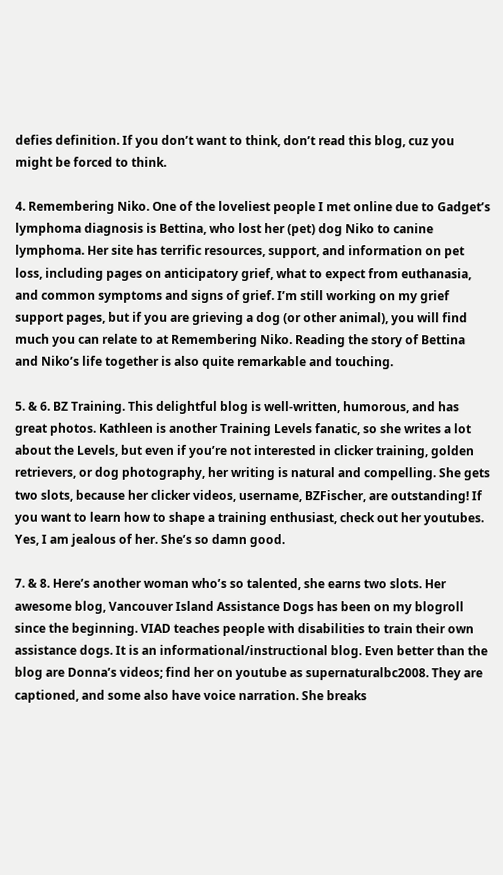defies definition. If you don’t want to think, don’t read this blog, cuz you might be forced to think.

4. Remembering Niko. One of the loveliest people I met online due to Gadget’s lymphoma diagnosis is Bettina, who lost her (pet) dog Niko to canine lymphoma. Her site has terrific resources, support, and information on pet loss, including pages on anticipatory grief, what to expect from euthanasia, and common symptoms and signs of grief. I’m still working on my grief support pages, but if you are grieving a dog (or other animal), you will find much you can relate to at Remembering Niko. Reading the story of Bettina and Niko’s life together is also quite remarkable and touching.

5. & 6. BZ Training. This delightful blog is well-written, humorous, and has great photos. Kathleen is another Training Levels fanatic, so she writes a lot about the Levels, but even if you’re not interested in clicker training, golden retrievers, or dog photography, her writing is natural and compelling. She gets two slots, because her clicker videos, username, BZFischer, are outstanding! If you want to learn how to shape a training enthusiast, check out her youtubes. Yes, I am jealous of her. She’s so damn good.

7. & 8. Here’s another woman who’s so talented, she earns two slots. Her awesome blog, Vancouver Island Assistance Dogs has been on my blogroll since the beginning. VIAD teaches people with disabilities to train their own assistance dogs. It is an informational/instructional blog. Even better than the blog are Donna’s videos; find her on youtube as supernaturalbc2008. They are captioned, and some also have voice narration. She breaks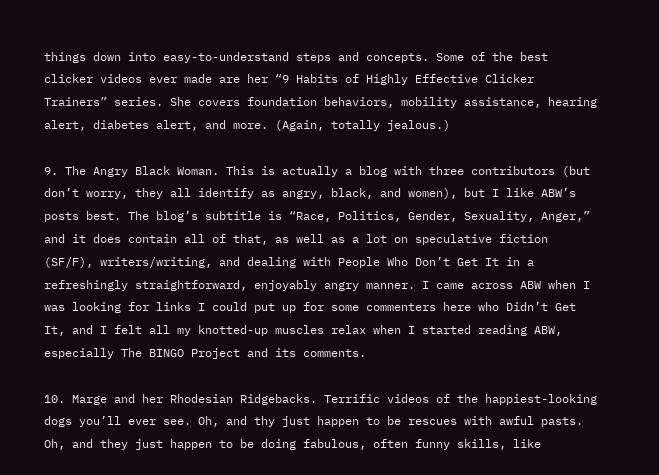things down into easy-to-understand steps and concepts. Some of the best clicker videos ever made are her “9 Habits of Highly Effective Clicker Trainers” series. She covers foundation behaviors, mobility assistance, hearing alert, diabetes alert, and more. (Again, totally jealous.)

9. The Angry Black Woman. This is actually a blog with three contributors (but don’t worry, they all identify as angry, black, and women), but I like ABW’s posts best. The blog’s subtitle is “Race, Politics, Gender, Sexuality, Anger,” and it does contain all of that, as well as a lot on speculative fiction (SF/F), writers/writing, and dealing with People Who Don’t Get It in a refreshingly straightforward, enjoyably angry manner. I came across ABW when I was looking for links I could put up for some commenters here who Didn’t Get It, and I felt all my knotted-up muscles relax when I started reading ABW, especially The BINGO Project and its comments.

10. Marge and her Rhodesian Ridgebacks. Terrific videos of the happiest-looking dogs you’ll ever see. Oh, and thy just happen to be rescues with awful pasts. Oh, and they just happen to be doing fabulous, often funny skills, like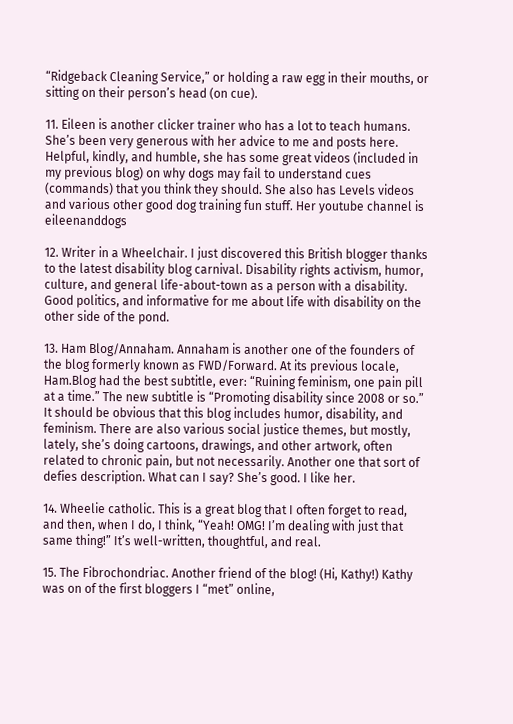“Ridgeback Cleaning Service,” or holding a raw egg in their mouths, or sitting on their person’s head (on cue).

11. Eileen is another clicker trainer who has a lot to teach humans. She’s been very generous with her advice to me and posts here. Helpful, kindly, and humble, she has some great videos (included in my previous blog) on why dogs may fail to understand cues (commands) that you think they should. She also has Levels videos and various other good dog training fun stuff. Her youtube channel is eileenanddogs

12. Writer in a Wheelchair. I just discovered this British blogger thanks to the latest disability blog carnival. Disability rights activism, humor, culture, and general life-about-town as a person with a disability. Good politics, and informative for me about life with disability on the other side of the pond.

13. Ham Blog/Annaham. Annaham is another one of the founders of the blog formerly known as FWD/Forward. At its previous locale, Ham.Blog had the best subtitle, ever: “Ruining feminism, one pain pill at a time.” The new subtitle is “Promoting disability since 2008 or so.” It should be obvious that this blog includes humor, disability, and feminism. There are also various social justice themes, but mostly, lately, she’s doing cartoons, drawings, and other artwork, often related to chronic pain, but not necessarily. Another one that sort of defies description. What can I say? She’s good. I like her.

14. Wheelie catholic. This is a great blog that I often forget to read, and then, when I do, I think, “Yeah! OMG! I’m dealing with just that same thing!” It’s well-written, thoughtful, and real.

15. The Fibrochondriac. Another friend of the blog! (Hi, Kathy!) Kathy was on of the first bloggers I “met” online,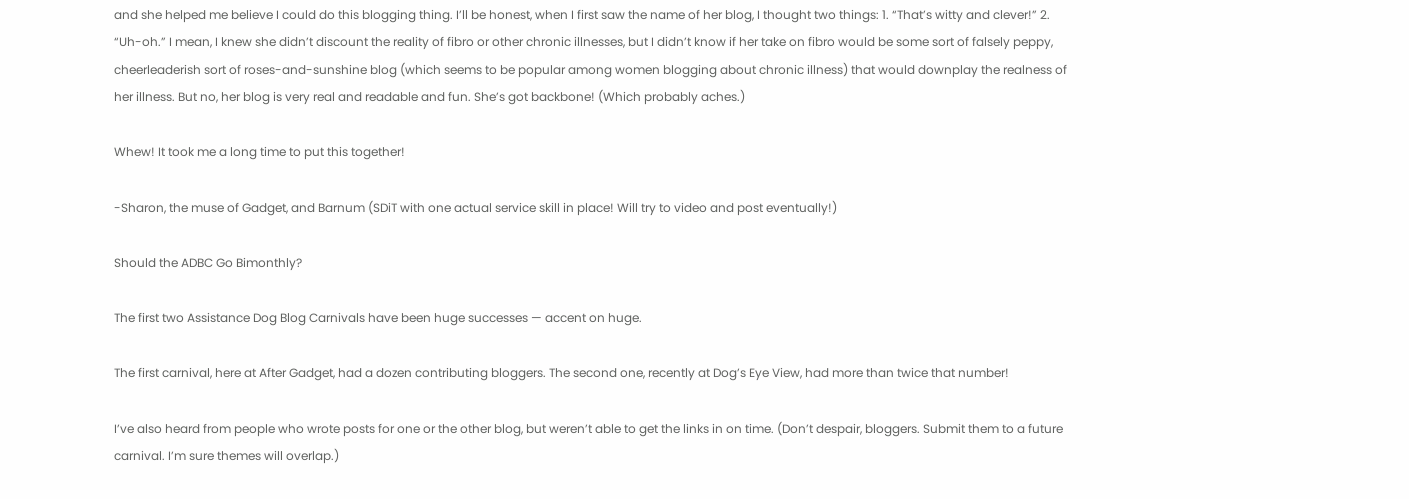and she helped me believe I could do this blogging thing. I’ll be honest, when I first saw the name of her blog, I thought two things: 1. “That’s witty and clever!” 2. “Uh-oh.” I mean, I knew she didn’t discount the reality of fibro or other chronic illnesses, but I didn’t know if her take on fibro would be some sort of falsely peppy, cheerleaderish sort of roses-and-sunshine blog (which seems to be popular among women blogging about chronic illness) that would downplay the realness of her illness. But no, her blog is very real and readable and fun. She’s got backbone! (Which probably aches.)

Whew! It took me a long time to put this together!

-Sharon, the muse of Gadget, and Barnum (SDiT with one actual service skill in place! Will try to video and post eventually!)

Should the ADBC Go Bimonthly?

The first two Assistance Dog Blog Carnivals have been huge successes — accent on huge.

The first carnival, here at After Gadget, had a dozen contributing bloggers. The second one, recently at Dog’s Eye View, had more than twice that number!

I’ve also heard from people who wrote posts for one or the other blog, but weren’t able to get the links in on time. (Don’t despair, bloggers. Submit them to a future carnival. I’m sure themes will overlap.)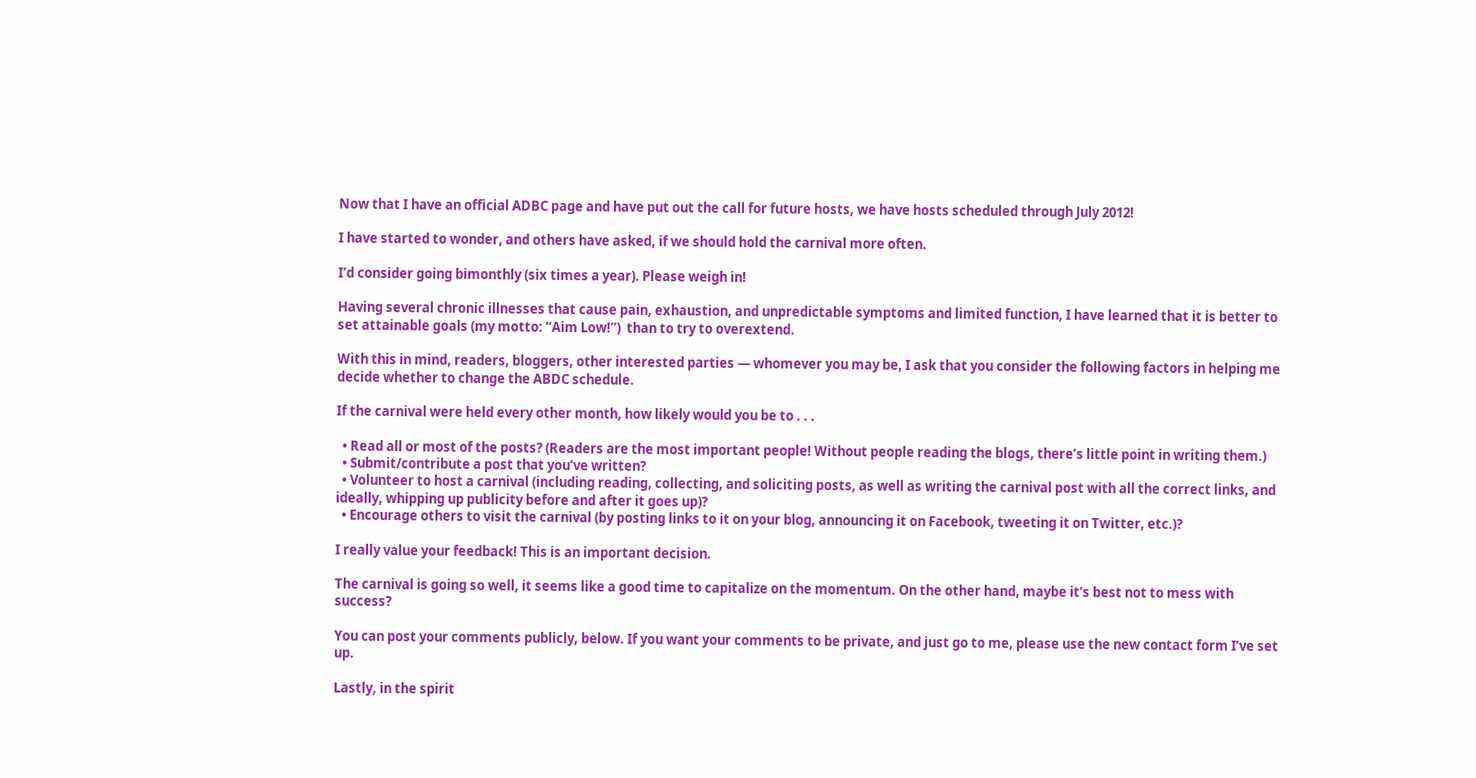Now that I have an official ADBC page and have put out the call for future hosts, we have hosts scheduled through July 2012!

I have started to wonder, and others have asked, if we should hold the carnival more often.

I’d consider going bimonthly (six times a year). Please weigh in!

Having several chronic illnesses that cause pain, exhaustion, and unpredictable symptoms and limited function, I have learned that it is better to set attainable goals (my motto: “Aim Low!”)  than to try to overextend.

With this in mind, readers, bloggers, other interested parties — whomever you may be, I ask that you consider the following factors in helping me decide whether to change the ABDC schedule.

If the carnival were held every other month, how likely would you be to . . .

  • Read all or most of the posts? (Readers are the most important people! Without people reading the blogs, there’s little point in writing them.)
  • Submit/contribute a post that you’ve written?
  • Volunteer to host a carnival (including reading, collecting, and soliciting posts, as well as writing the carnival post with all the correct links, and ideally, whipping up publicity before and after it goes up)?
  • Encourage others to visit the carnival (by posting links to it on your blog, announcing it on Facebook, tweeting it on Twitter, etc.)?

I really value your feedback! This is an important decision.

The carnival is going so well, it seems like a good time to capitalize on the momentum. On the other hand, maybe it’s best not to mess with success?

You can post your comments publicly, below. If you want your comments to be private, and just go to me, please use the new contact form I’ve set up.

Lastly, in the spirit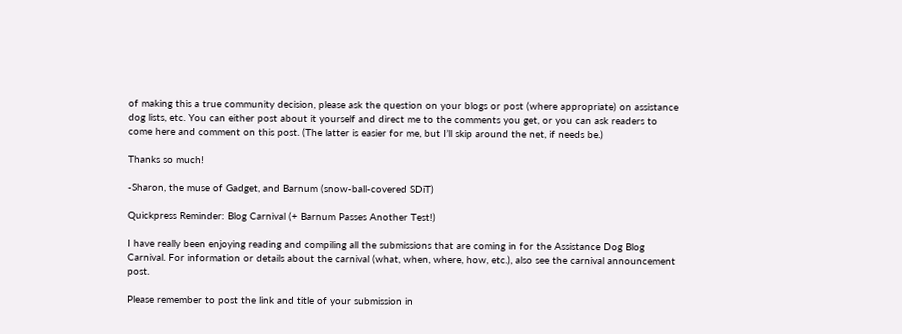of making this a true community decision, please ask the question on your blogs or post (where appropriate) on assistance dog lists, etc. You can either post about it yourself and direct me to the comments you get, or you can ask readers to come here and comment on this post. (The latter is easier for me, but I’ll skip around the net, if needs be.)

Thanks so much!

-Sharon, the muse of Gadget, and Barnum (snow-ball-covered SDiT)

Quickpress Reminder: Blog Carnival (+ Barnum Passes Another Test!)

I have really been enjoying reading and compiling all the submissions that are coming in for the Assistance Dog Blog Carnival. For information or details about the carnival (what, when, where, how, etc.), also see the carnival announcement post.

Please remember to post the link and title of your submission in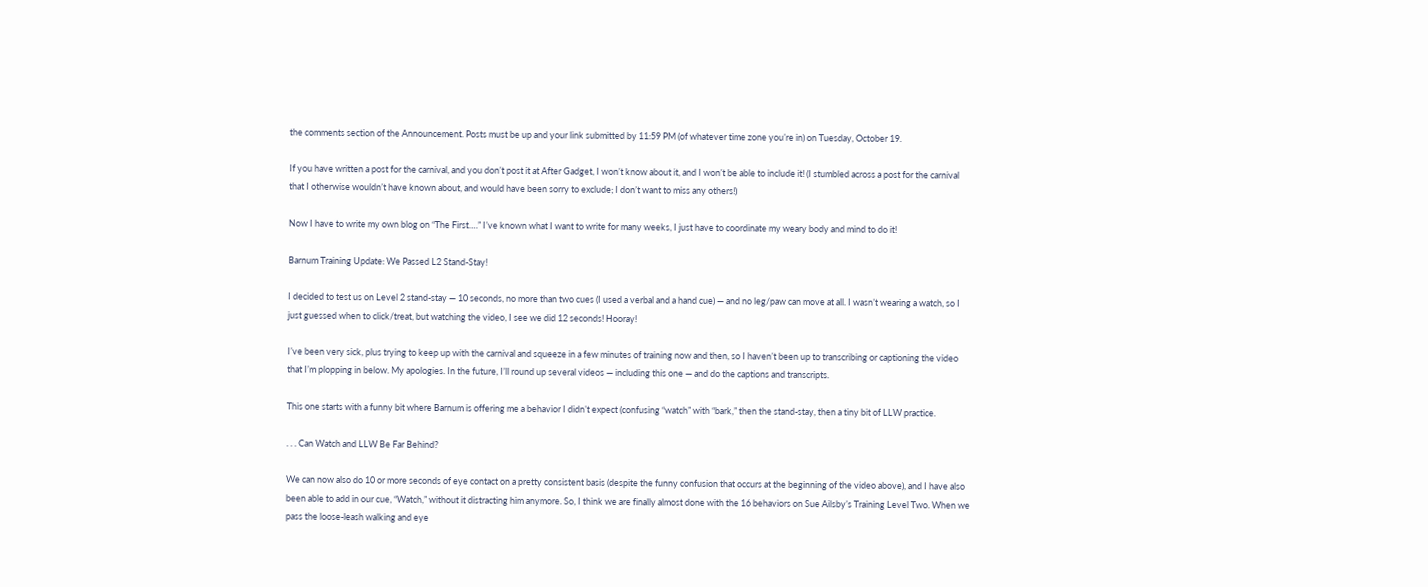the comments section of the Announcement. Posts must be up and your link submitted by 11:59 PM (of whatever time zone you’re in) on Tuesday, October 19.

If you have written a post for the carnival, and you don’t post it at After Gadget, I won’t know about it, and I won’t be able to include it! (I stumbled across a post for the carnival that I otherwise wouldn’t have known about, and would have been sorry to exclude; I don’t want to miss any others!)

Now I have to write my own blog on “The First….” I’ve known what I want to write for many weeks, I just have to coordinate my weary body and mind to do it!

Barnum Training Update: We Passed L2 Stand-Stay!

I decided to test us on Level 2 stand-stay — 10 seconds, no more than two cues (I used a verbal and a hand cue) — and no leg/paw can move at all. I wasn’t wearing a watch, so I just guessed when to click/treat, but watching the video, I see we did 12 seconds! Hooray!

I’ve been very sick, plus trying to keep up with the carnival and squeeze in a few minutes of training now and then, so I haven’t been up to transcribing or captioning the video that I’m plopping in below. My apologies. In the future, I’ll round up several videos — including this one — and do the captions and transcripts.

This one starts with a funny bit where Barnum is offering me a behavior I didn’t expect (confusing “watch” with “bark,” then the stand-stay, then a tiny bit of LLW practice.

. . . Can Watch and LLW Be Far Behind?

We can now also do 10 or more seconds of eye contact on a pretty consistent basis (despite the funny confusion that occurs at the beginning of the video above), and I have also been able to add in our cue, “Watch,” without it distracting him anymore. So, I think we are finally almost done with the 16 behaviors on Sue Ailsby’s Training Level Two. When we pass the loose-leash walking and eye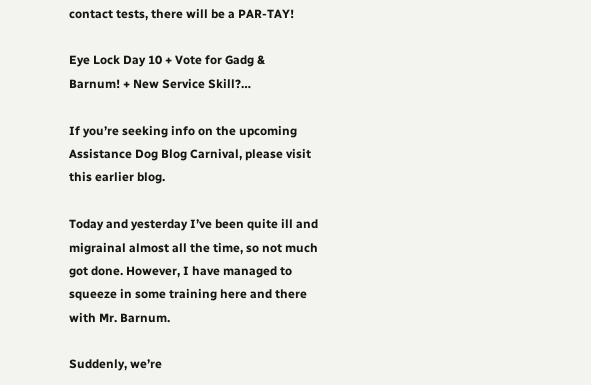contact tests, there will be a PAR-TAY!

Eye Lock Day 10 + Vote for Gadg & Barnum! + New Service Skill?…

If you’re seeking info on the upcoming Assistance Dog Blog Carnival, please visit this earlier blog.

Today and yesterday I’ve been quite ill and migrainal almost all the time, so not much got done. However, I have managed to squeeze in some training here and there with Mr. Barnum.

Suddenly, we’re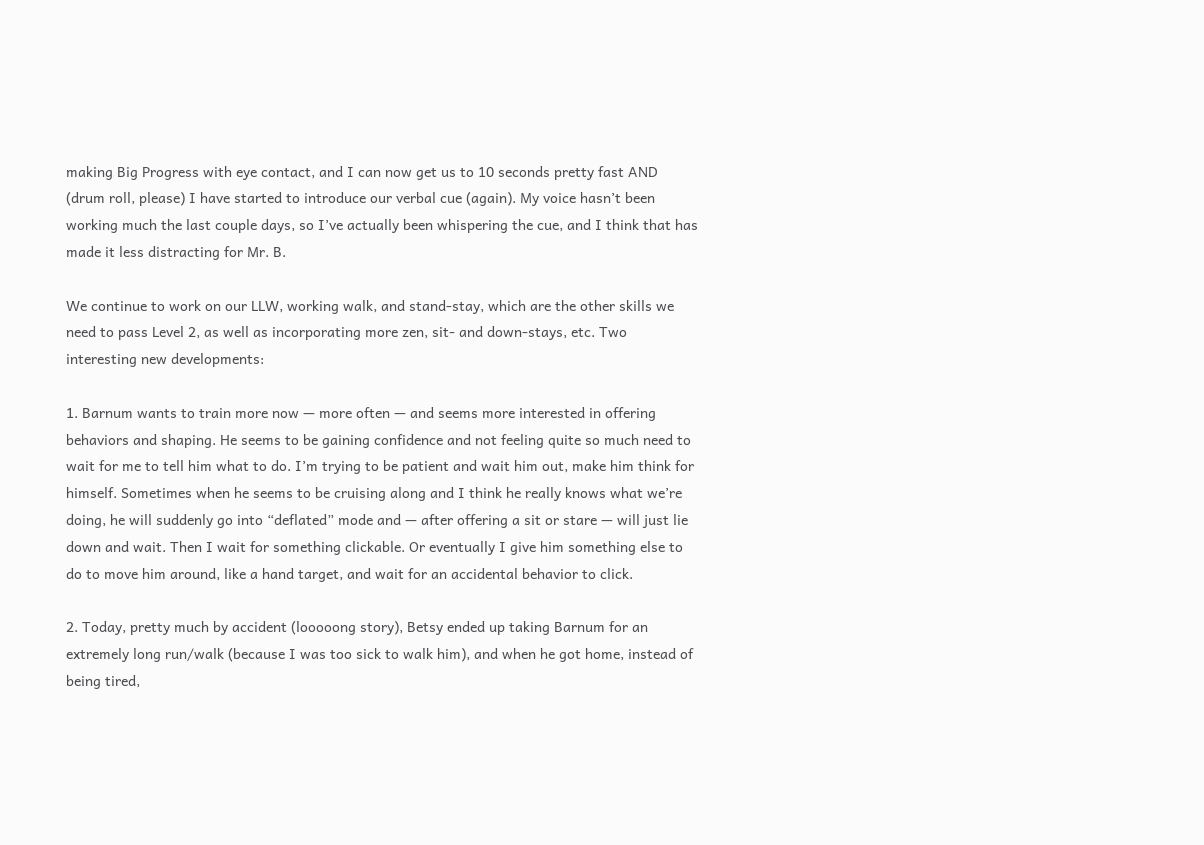making Big Progress with eye contact, and I can now get us to 10 seconds pretty fast AND (drum roll, please) I have started to introduce our verbal cue (again). My voice hasn’t been working much the last couple days, so I’ve actually been whispering the cue, and I think that has made it less distracting for Mr. B.

We continue to work on our LLW, working walk, and stand-stay, which are the other skills we need to pass Level 2, as well as incorporating more zen, sit- and down-stays, etc. Two interesting new developments:

1. Barnum wants to train more now — more often — and seems more interested in offering behaviors and shaping. He seems to be gaining confidence and not feeling quite so much need to wait for me to tell him what to do. I’m trying to be patient and wait him out, make him think for himself. Sometimes when he seems to be cruising along and I think he really knows what we’re doing, he will suddenly go into “deflated” mode and — after offering a sit or stare — will just lie down and wait. Then I wait for something clickable. Or eventually I give him something else to do to move him around, like a hand target, and wait for an accidental behavior to click.

2. Today, pretty much by accident (looooong story), Betsy ended up taking Barnum for an extremely long run/walk (because I was too sick to walk him), and when he got home, instead of being tired,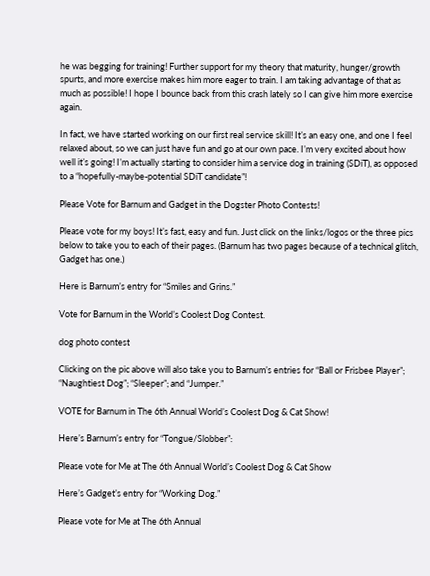he was begging for training! Further support for my theory that maturity, hunger/growth spurts, and more exercise makes him more eager to train. I am taking advantage of that as much as possible! I hope I bounce back from this crash lately so I can give him more exercise again.

In fact, we have started working on our first real service skill! It’s an easy one, and one I feel relaxed about, so we can just have fun and go at our own pace. I’m very excited about how well it’s going! I’m actually starting to consider him a service dog in training (SDiT), as opposed to a “hopefully-maybe-potential SDiT candidate”!

Please Vote for Barnum and Gadget in the Dogster Photo Contests!

Please vote for my boys! It’s fast, easy and fun. Just click on the links/logos or the three pics below to take you to each of their pages. (Barnum has two pages because of a technical glitch, Gadget has one.)

Here is Barnum’s entry for “Smiles and Grins.”

Vote for Barnum in the World’s Coolest Dog Contest.

dog photo contest

Clicking on the pic above will also take you to Barnum’s entries for “Ball or Frisbee Player”; “Naughtiest Dog”; “Sleeper”; and “Jumper.”

VOTE for Barnum in The 6th Annual World’s Coolest Dog & Cat Show!

Here’s Barnum’s entry for “Tongue/Slobber”:

Please vote for Me at The 6th Annual World’s Coolest Dog & Cat Show

Here’s Gadget’s entry for “Working Dog.”

Please vote for Me at The 6th Annual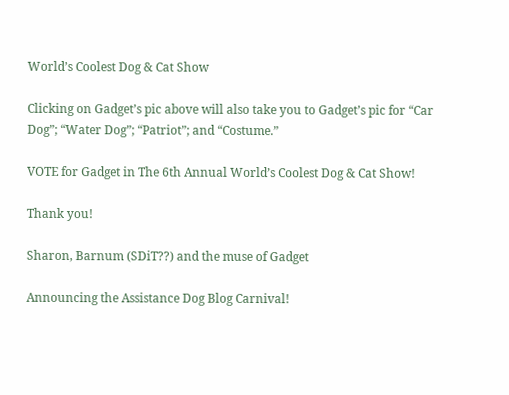World’s Coolest Dog & Cat Show

Clicking on Gadget’s pic above will also take you to Gadget’s pic for “Car Dog”; “Water Dog”; “Patriot”; and “Costume.”

VOTE for Gadget in The 6th Annual World’s Coolest Dog & Cat Show!

Thank you!

Sharon, Barnum (SDiT??) and the muse of Gadget

Announcing the Assistance Dog Blog Carnival!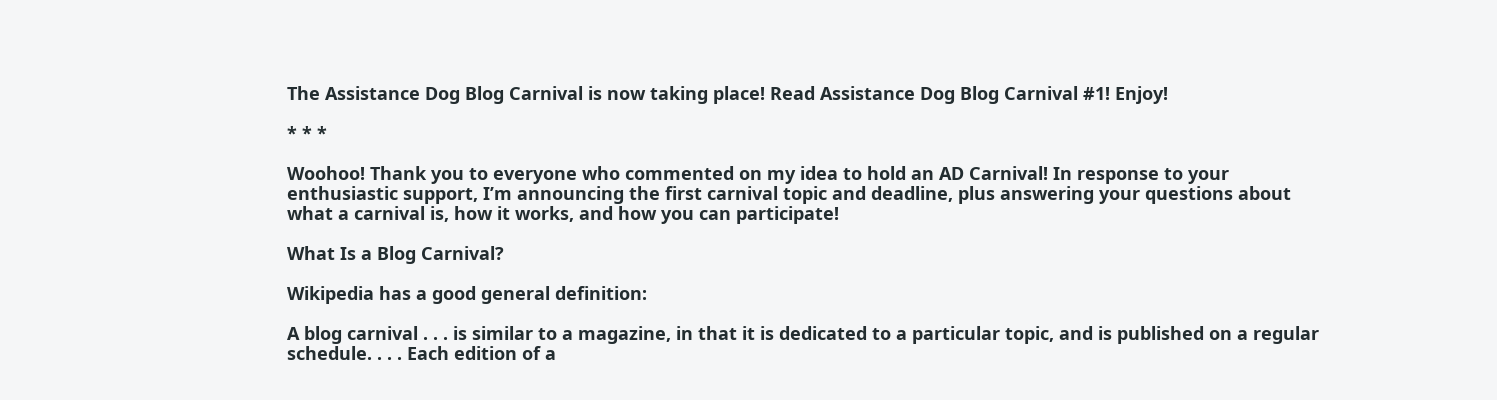The Assistance Dog Blog Carnival is now taking place! Read Assistance Dog Blog Carnival #1! Enjoy!

* * *

Woohoo! Thank you to everyone who commented on my idea to hold an AD Carnival! In response to your enthusiastic support, I’m announcing the first carnival topic and deadline, plus answering your questions about what a carnival is, how it works, and how you can participate!

What Is a Blog Carnival?

Wikipedia has a good general definition:

A blog carnival . . . is similar to a magazine, in that it is dedicated to a particular topic, and is published on a regular schedule. . . . Each edition of a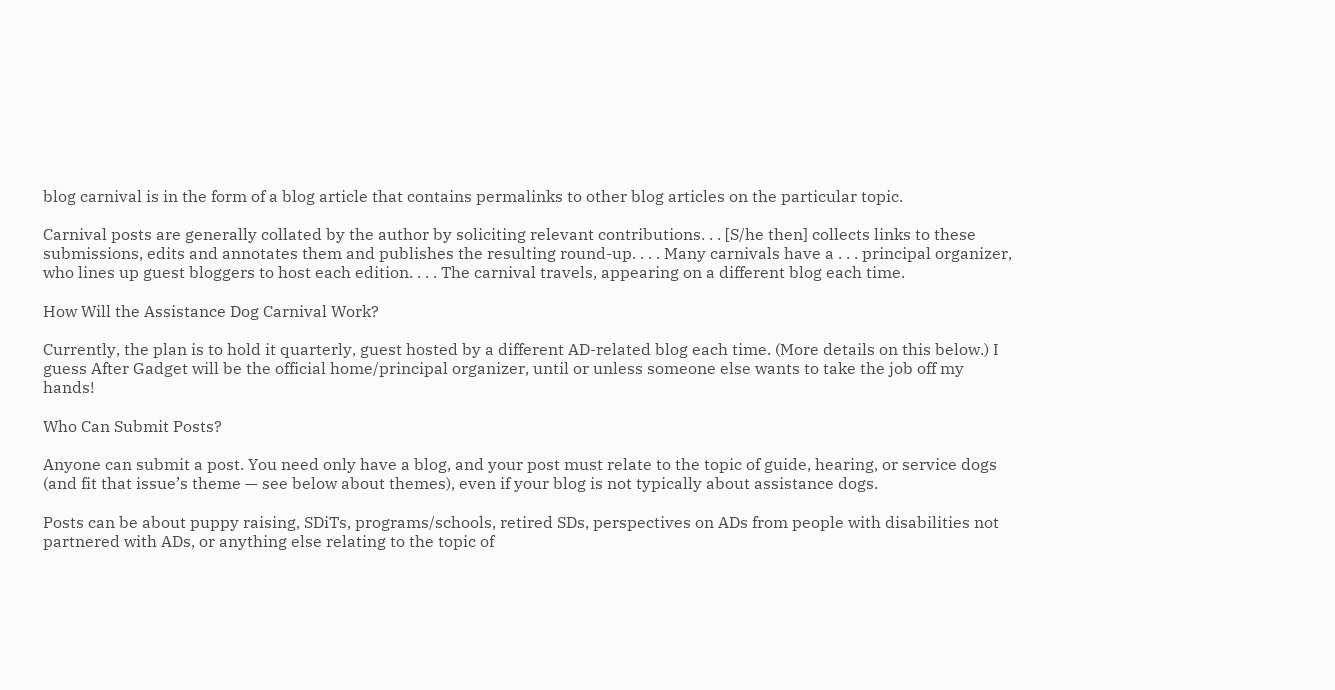blog carnival is in the form of a blog article that contains permalinks to other blog articles on the particular topic.

Carnival posts are generally collated by the author by soliciting relevant contributions. . . [S/he then] collects links to these submissions, edits and annotates them and publishes the resulting round-up. . . . Many carnivals have a . . . principal organizer, who lines up guest bloggers to host each edition. . . . The carnival travels, appearing on a different blog each time.

How Will the Assistance Dog Carnival Work?

Currently, the plan is to hold it quarterly, guest hosted by a different AD-related blog each time. (More details on this below.) I guess After Gadget will be the official home/principal organizer, until or unless someone else wants to take the job off my hands!

Who Can Submit Posts?

Anyone can submit a post. You need only have a blog, and your post must relate to the topic of guide, hearing, or service dogs (and fit that issue’s theme — see below about themes), even if your blog is not typically about assistance dogs.

Posts can be about puppy raising, SDiTs, programs/schools, retired SDs, perspectives on ADs from people with disabilities not partnered with ADs, or anything else relating to the topic of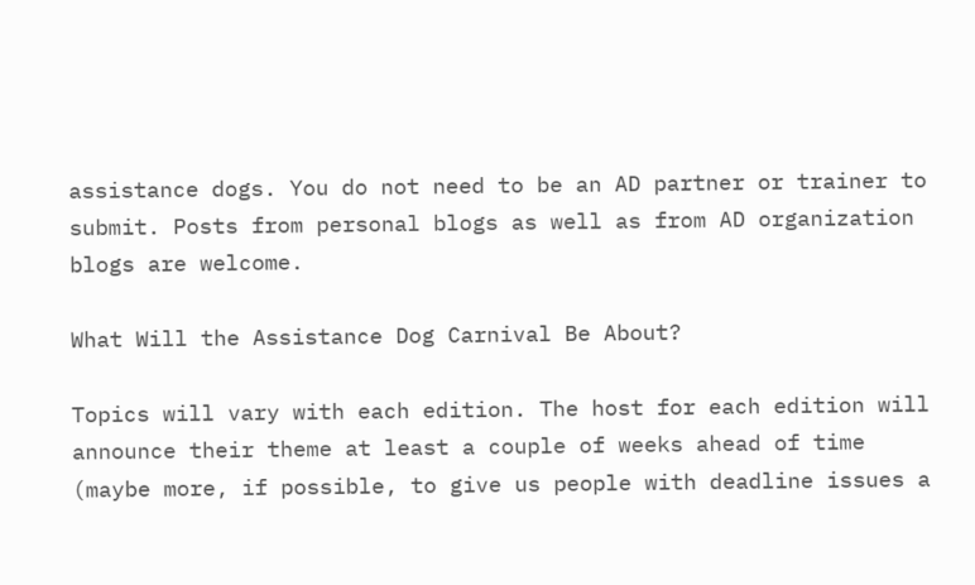assistance dogs. You do not need to be an AD partner or trainer to submit. Posts from personal blogs as well as from AD organization blogs are welcome.

What Will the Assistance Dog Carnival Be About?

Topics will vary with each edition. The host for each edition will announce their theme at least a couple of weeks ahead of time (maybe more, if possible, to give us people with deadline issues a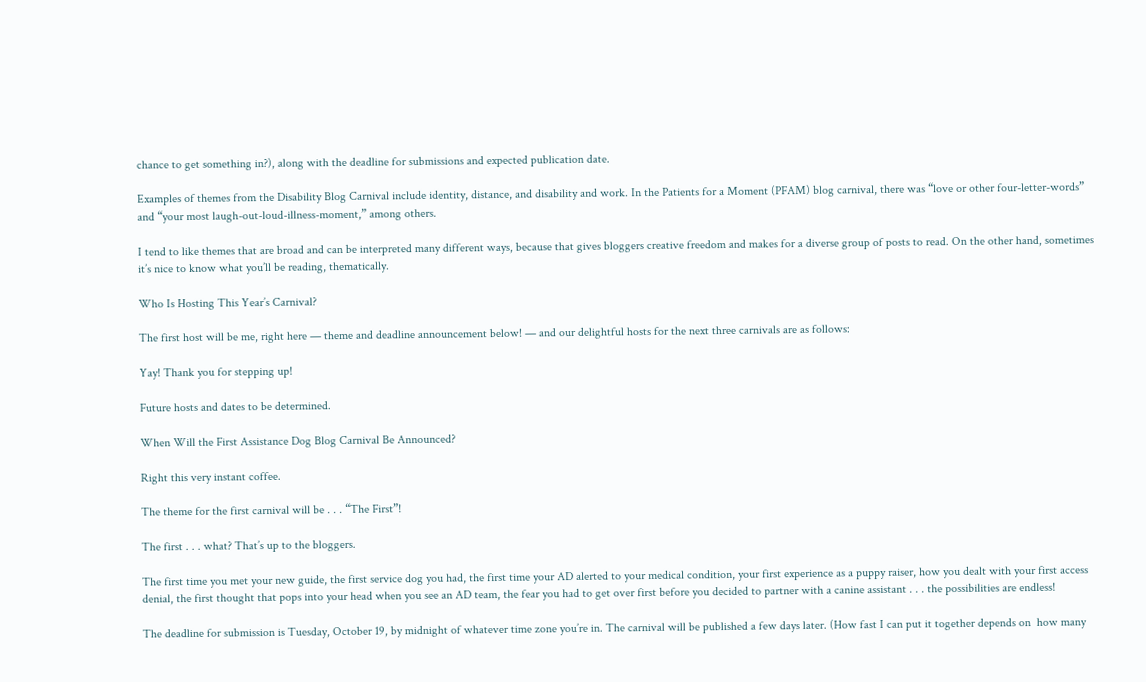chance to get something in?), along with the deadline for submissions and expected publication date.

Examples of themes from the Disability Blog Carnival include identity, distance, and disability and work. In the Patients for a Moment (PFAM) blog carnival, there was “love or other four-letter-words” and “your most laugh-out-loud-illness-moment,” among others.

I tend to like themes that are broad and can be interpreted many different ways, because that gives bloggers creative freedom and makes for a diverse group of posts to read. On the other hand, sometimes it’s nice to know what you’ll be reading, thematically.

Who Is Hosting This Year’s Carnival?

The first host will be me, right here — theme and deadline announcement below! — and our delightful hosts for the next three carnivals are as follows:

Yay! Thank you for stepping up!

Future hosts and dates to be determined.

When Will the First Assistance Dog Blog Carnival Be Announced?

Right this very instant coffee.

The theme for the first carnival will be . . . “The First”!

The first . . . what? That’s up to the bloggers.

The first time you met your new guide, the first service dog you had, the first time your AD alerted to your medical condition, your first experience as a puppy raiser, how you dealt with your first access denial, the first thought that pops into your head when you see an AD team, the fear you had to get over first before you decided to partner with a canine assistant . . . the possibilities are endless!

The deadline for submission is Tuesday, October 19, by midnight of whatever time zone you’re in. The carnival will be published a few days later. (How fast I can put it together depends on  how many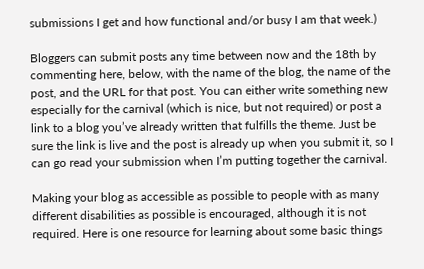submissions I get and how functional and/or busy I am that week.)

Bloggers can submit posts any time between now and the 18th by commenting here, below, with the name of the blog, the name of the post, and the URL for that post. You can either write something new especially for the carnival (which is nice, but not required) or post a link to a blog you’ve already written that fulfills the theme. Just be sure the link is live and the post is already up when you submit it, so I can go read your submission when I’m putting together the carnival.

Making your blog as accessible as possible to people with as many different disabilities as possible is encouraged, although it is not required. Here is one resource for learning about some basic things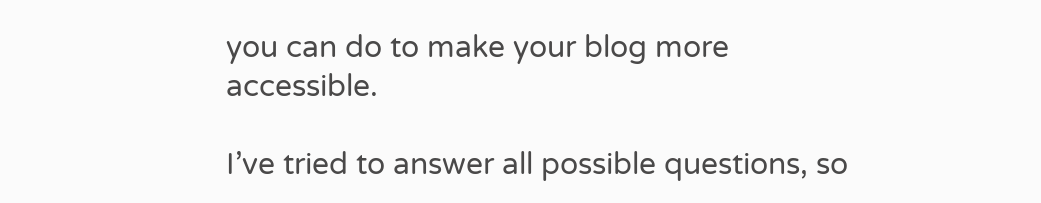you can do to make your blog more accessible.

I’ve tried to answer all possible questions, so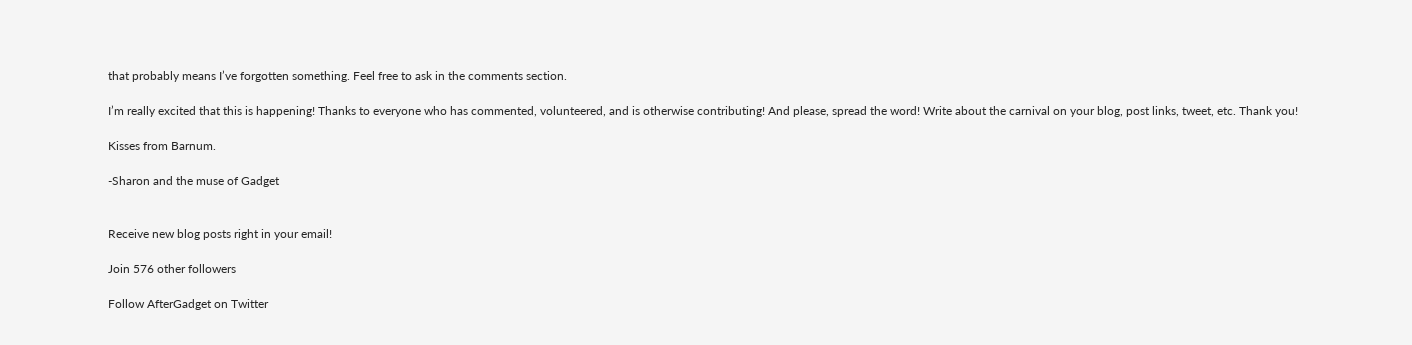that probably means I’ve forgotten something. Feel free to ask in the comments section.

I’m really excited that this is happening! Thanks to everyone who has commented, volunteered, and is otherwise contributing! And please, spread the word! Write about the carnival on your blog, post links, tweet, etc. Thank you!

Kisses from Barnum.

-Sharon and the muse of Gadget


Receive new blog posts right in your email!

Join 576 other followers

Follow AfterGadget on Twitter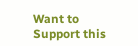Want to Support this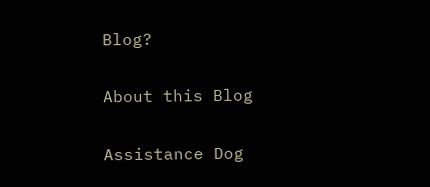Blog?

About this Blog

Assistance Dog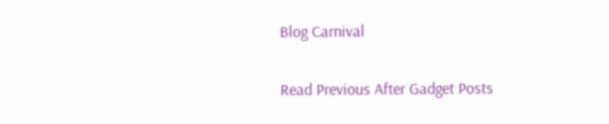Blog Carnival

Read Previous After Gadget Posts